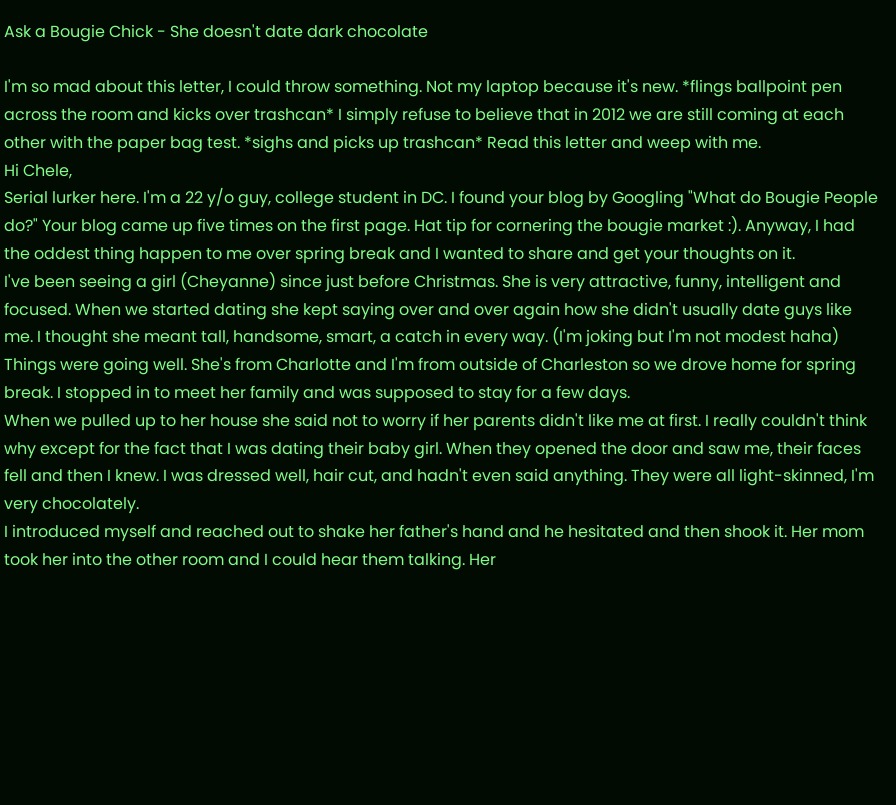Ask a Bougie Chick - She doesn't date dark chocolate

I'm so mad about this letter, I could throw something. Not my laptop because it's new. *flings ballpoint pen across the room and kicks over trashcan* I simply refuse to believe that in 2012 we are still coming at each other with the paper bag test. *sighs and picks up trashcan* Read this letter and weep with me.
Hi Chele,
Serial lurker here. I'm a 22 y/o guy, college student in DC. I found your blog by Googling "What do Bougie People do?" Your blog came up five times on the first page. Hat tip for cornering the bougie market :). Anyway, I had the oddest thing happen to me over spring break and I wanted to share and get your thoughts on it.
I've been seeing a girl (Cheyanne) since just before Christmas. She is very attractive, funny, intelligent and focused. When we started dating she kept saying over and over again how she didn't usually date guys like me. I thought she meant tall, handsome, smart, a catch in every way. (I'm joking but I'm not modest haha) Things were going well. She's from Charlotte and I'm from outside of Charleston so we drove home for spring break. I stopped in to meet her family and was supposed to stay for a few days.
When we pulled up to her house she said not to worry if her parents didn't like me at first. I really couldn't think why except for the fact that I was dating their baby girl. When they opened the door and saw me, their faces fell and then I knew. I was dressed well, hair cut, and hadn't even said anything. They were all light-skinned, I'm very chocolately.
I introduced myself and reached out to shake her father's hand and he hesitated and then shook it. Her mom took her into the other room and I could hear them talking. Her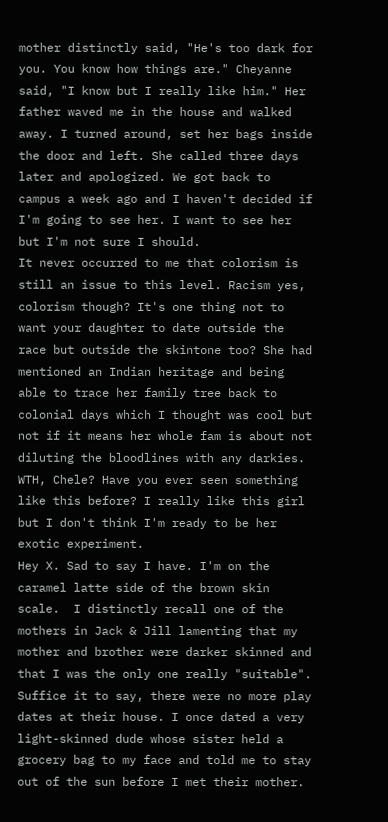mother distinctly said, "He's too dark for you. You know how things are." Cheyanne said, "I know but I really like him." Her father waved me in the house and walked away. I turned around, set her bags inside the door and left. She called three days later and apologized. We got back to campus a week ago and I haven't decided if I'm going to see her. I want to see her but I'm not sure I should.
It never occurred to me that colorism is still an issue to this level. Racism yes, colorism though? It's one thing not to want your daughter to date outside the race but outside the skintone too? She had mentioned an Indian heritage and being able to trace her family tree back to colonial days which I thought was cool but not if it means her whole fam is about not diluting the bloodlines with any darkies. WTH, Chele? Have you ever seen something like this before? I really like this girl but I don't think I'm ready to be her exotic experiment.
Hey X. Sad to say I have. I'm on the caramel latte side of the brown skin scale.  I distinctly recall one of the mothers in Jack & Jill lamenting that my mother and brother were darker skinned and that I was the only one really "suitable". Suffice it to say, there were no more play dates at their house. I once dated a very light-skinned dude whose sister held a grocery bag to my face and told me to stay out of the sun before I met their mother.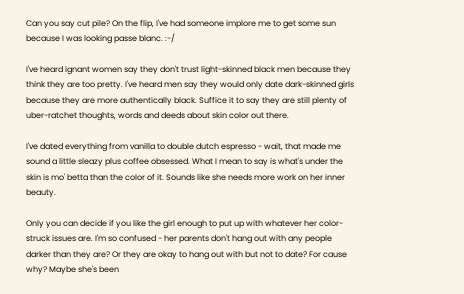Can you say cut pile? On the flip, I've had someone implore me to get some sun because I was looking passe blanc. :-/

I've heard ignant women say they don't trust light-skinned black men because they think they are too pretty. I've heard men say they would only date dark-skinned girls because they are more authentically black. Suffice it to say they are still plenty of uber-ratchet thoughts, words and deeds about skin color out there.

I've dated everything from vanilla to double dutch espresso - wait, that made me sound a little sleazy plus coffee obsessed. What I mean to say is what's under the skin is mo' betta than the color of it. Sounds like she needs more work on her inner beauty.

Only you can decide if you like the girl enough to put up with whatever her color-struck issues are. I'm so confused - her parents don't hang out with any people darker than they are? Or they are okay to hang out with but not to date? For cause why? Maybe she's been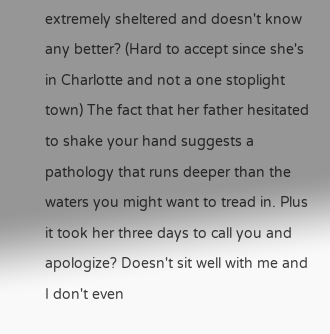extremely sheltered and doesn't know any better? (Hard to accept since she's in Charlotte and not a one stoplight town) The fact that her father hesitated to shake your hand suggests a pathology that runs deeper than the waters you might want to tread in. Plus it took her three days to call you and apologize? Doesn't sit well with me and I don't even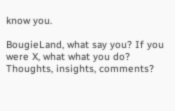know you.

BougieLand, what say you? If you were X, what what you do? Thoughts, insights, comments?